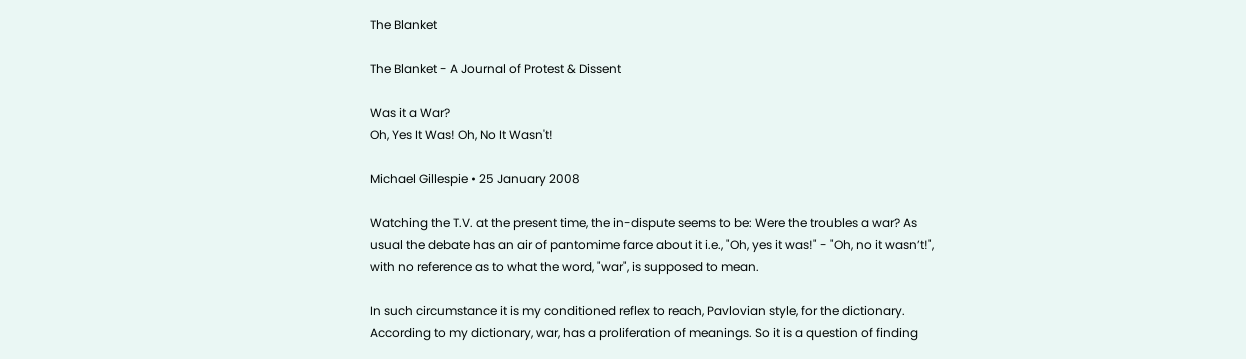The Blanket

The Blanket - A Journal of Protest & Dissent

Was it a War?
Oh, Yes It Was! Oh, No It Wasn't!

Michael Gillespie • 25 January 2008

Watching the T.V. at the present time, the in-dispute seems to be: Were the troubles a war? As usual the debate has an air of pantomime farce about it i.e., "Oh, yes it was!" - "Oh, no it wasn’t!", with no reference as to what the word, "war", is supposed to mean.

In such circumstance it is my conditioned reflex to reach, Pavlovian style, for the dictionary. According to my dictionary, war, has a proliferation of meanings. So it is a question of finding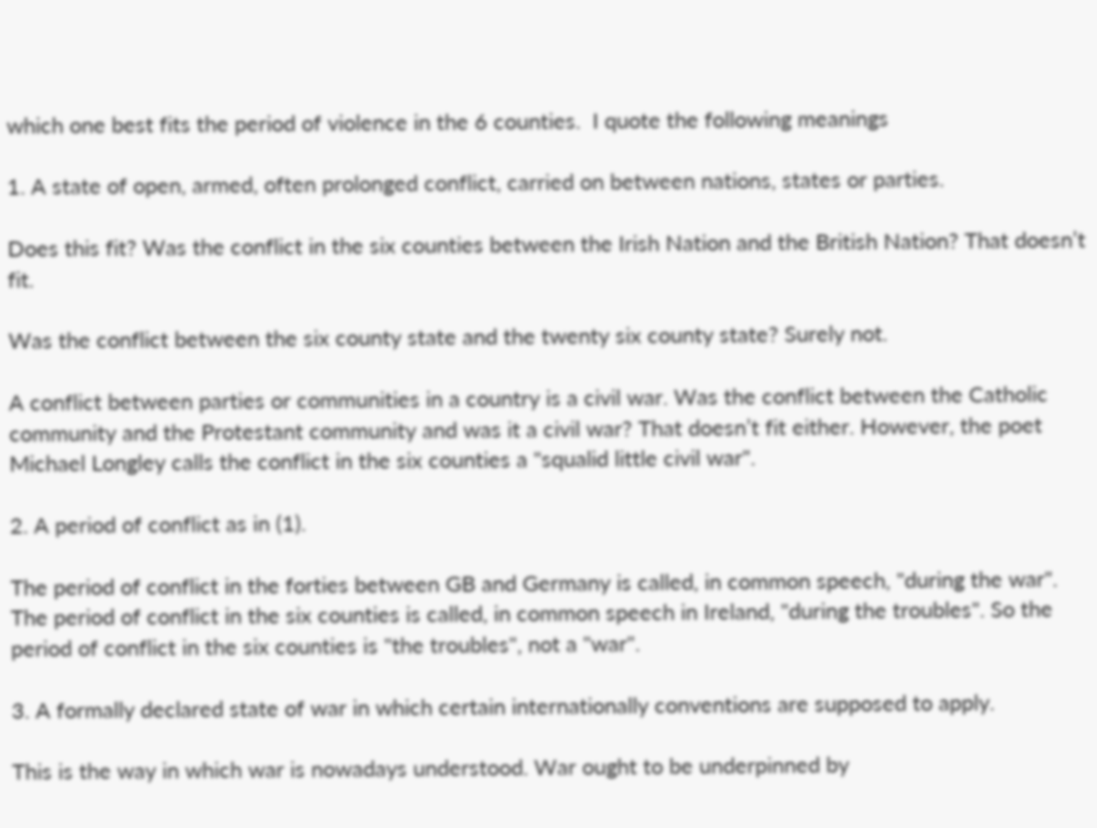which one best fits the period of violence in the 6 counties.  I quote the following meanings

1. A state of open, armed, often prolonged conflict, carried on between nations, states or parties.

Does this fit? Was the conflict in the six counties between the Irish Nation and the British Nation? That doesn’t fit.

Was the conflict between the six county state and the twenty six county state? Surely not.

A conflict between parties or communities in a country is a civil war. Was the conflict between the Catholic community and the Protestant community and was it a civil war? That doesn’t fit either. However, the poet Michael Longley calls the conflict in the six counties a "squalid little civil war".

2. A period of conflict as in (1).

The period of conflict in the forties between GB and Germany is called, in common speech, "during the war".  The period of conflict in the six counties is called, in common speech in Ireland, "during the troubles". So the period of conflict in the six counties is "the troubles", not a "war".

3. A formally declared state of war in which certain internationally conventions are supposed to apply.

This is the way in which war is nowadays understood. War ought to be underpinned by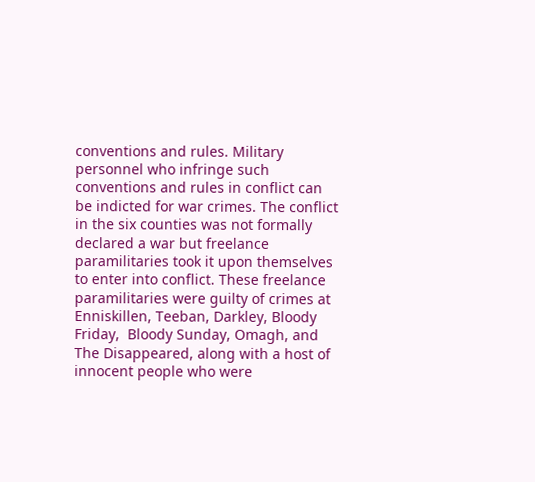conventions and rules. Military personnel who infringe such conventions and rules in conflict can be indicted for war crimes. The conflict in the six counties was not formally declared a war but freelance paramilitaries took it upon themselves to enter into conflict. These freelance paramilitaries were guilty of crimes at Enniskillen, Teeban, Darkley, Bloody Friday,  Bloody Sunday, Omagh, and The Disappeared, along with a host of innocent people who were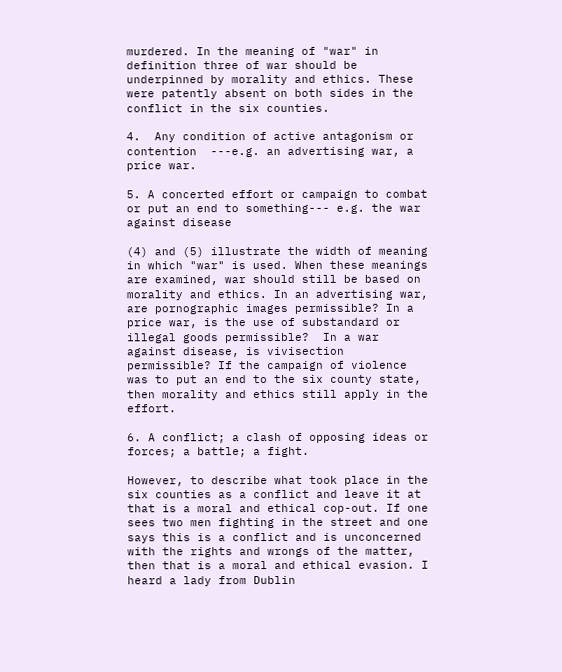murdered. In the meaning of "war" in definition three of war should be underpinned by morality and ethics. These were patently absent on both sides in the conflict in the six counties.

4.  Any condition of active antagonism or contention  ---e.g. an advertising war, a price war.

5. A concerted effort or campaign to combat or put an end to something--- e.g. the war against disease

(4) and (5) illustrate the width of meaning in which "war" is used. When these meanings are examined, war should still be based on morality and ethics. In an advertising war, are pornographic images permissible? In a price war, is the use of substandard or illegal goods permissible?  In a war against disease, is vivisection permissible? If the campaign of violence was to put an end to the six county state, then morality and ethics still apply in the effort.

6. A conflict; a clash of opposing ideas or forces; a battle; a fight.

However, to describe what took place in the six counties as a conflict and leave it at that is a moral and ethical cop-out. If one sees two men fighting in the street and one says this is a conflict and is unconcerned with the rights and wrongs of the matter, then that is a moral and ethical evasion. I heard a lady from Dublin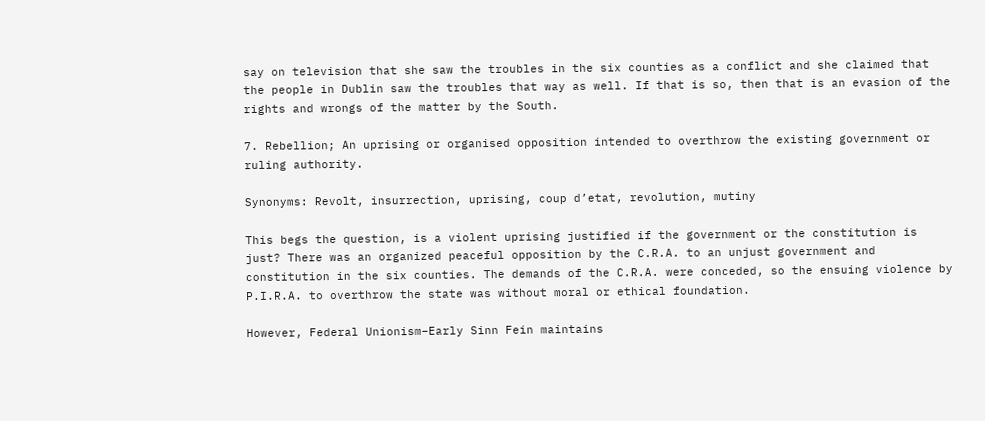say on television that she saw the troubles in the six counties as a conflict and she claimed that the people in Dublin saw the troubles that way as well. If that is so, then that is an evasion of the rights and wrongs of the matter by the South.

7. Rebellion; An uprising or organised opposition intended to overthrow the existing government or ruling authority.

Synonyms: Revolt, insurrection, uprising, coup d’etat, revolution, mutiny

This begs the question, is a violent uprising justified if the government or the constitution is just? There was an organized peaceful opposition by the C.R.A. to an unjust government and constitution in the six counties. The demands of the C.R.A. were conceded, so the ensuing violence by P.I.R.A. to overthrow the state was without moral or ethical foundation.

However, Federal Unionism–Early Sinn Fein maintains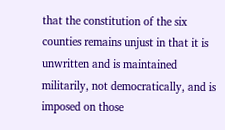that the constitution of the six counties remains unjust in that it is unwritten and is maintained militarily, not democratically, and is imposed on those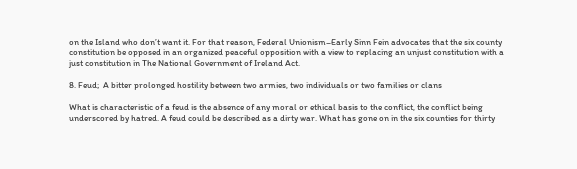on the Island who don’t want it. For that reason, Federal Unionism–Early Sinn Fein advocates that the six county constitution be opposed in an organized peaceful opposition with a view to replacing an unjust constitution with a just constitution in The National Government of Ireland Act.

8. Feud;  A bitter prolonged hostility between two armies, two individuals or two families or clans

What is characteristic of a feud is the absence of any moral or ethical basis to the conflict, the conflict being underscored by hatred. A feud could be described as a dirty war. What has gone on in the six counties for thirty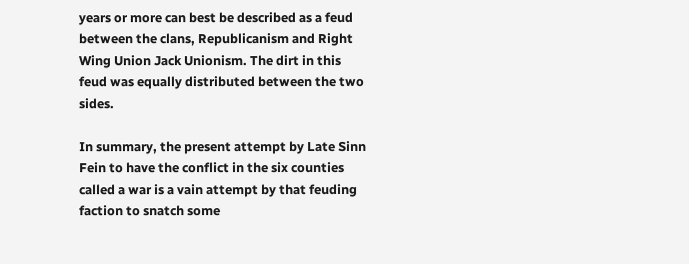years or more can best be described as a feud between the clans, Republicanism and Right Wing Union Jack Unionism. The dirt in this feud was equally distributed between the two sides.

In summary, the present attempt by Late Sinn Fein to have the conflict in the six counties called a war is a vain attempt by that feuding faction to snatch some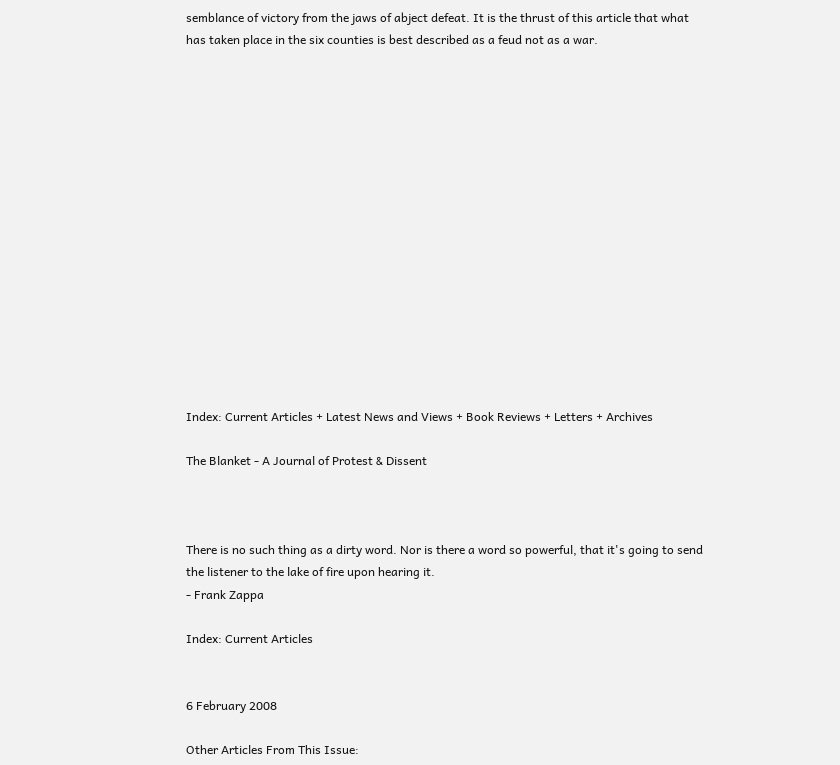semblance of victory from the jaws of abject defeat. It is the thrust of this article that what has taken place in the six counties is best described as a feud not as a war.
















Index: Current Articles + Latest News and Views + Book Reviews + Letters + Archives

The Blanket - A Journal of Protest & Dissent



There is no such thing as a dirty word. Nor is there a word so powerful, that it's going to send the listener to the lake of fire upon hearing it.
- Frank Zappa

Index: Current Articles


6 February 2008

Other Articles From This Issue: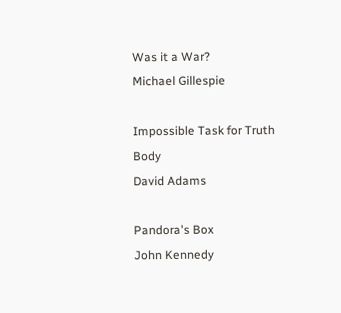Was it a War?
Michael Gillespie

Impossible Task for Truth Body
David Adams

Pandora's Box
John Kennedy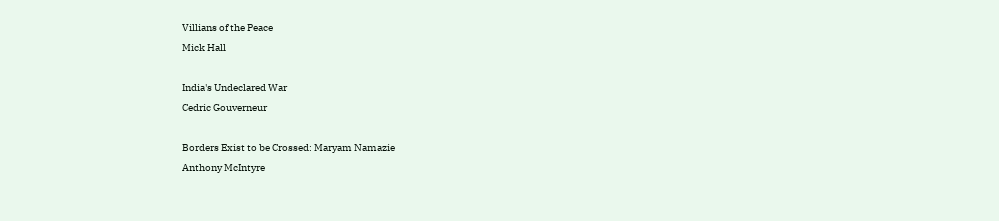Villians of the Peace
Mick Hall

India's Undeclared War
Cedric Gouverneur

Borders Exist to be Crossed: Maryam Namazie
Anthony McIntyre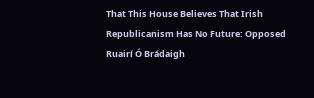That This House Believes That Irish Republicanism Has No Future: Opposed
Ruairí Ó Brádaigh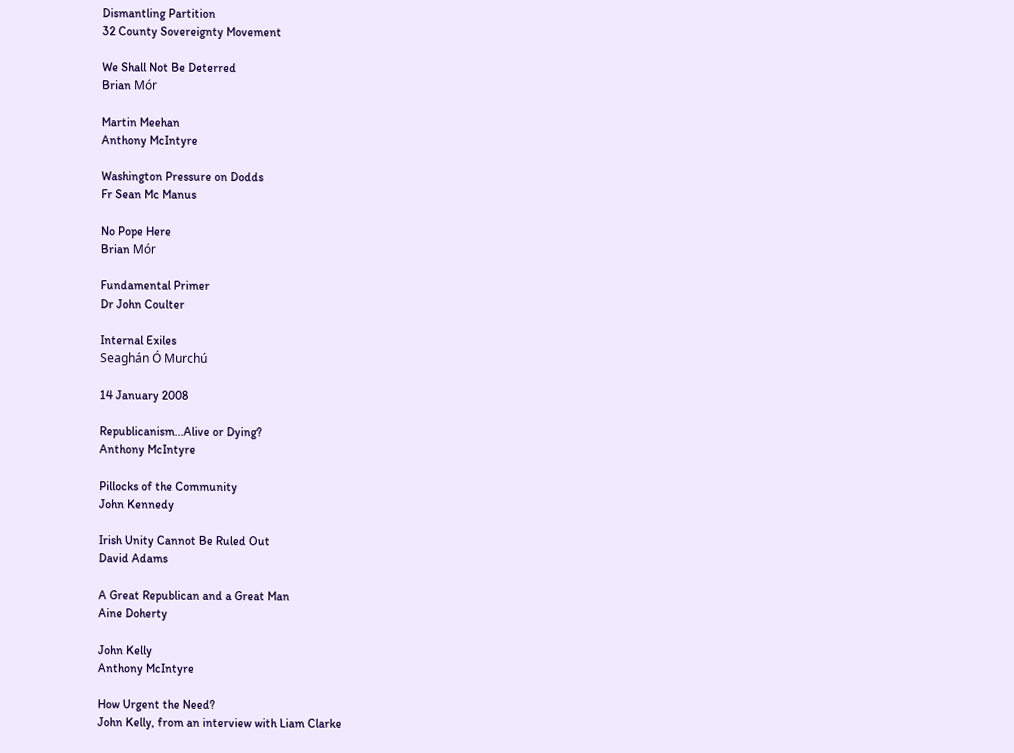Dismantling Partition
32 County Sovereignty Movement

We Shall Not Be Deterred
Brian Mór

Martin Meehan
Anthony McIntyre

Washington Pressure on Dodds
Fr Sean Mc Manus

No Pope Here
Brian Mór

Fundamental Primer
Dr John Coulter

Internal Exiles
Seaghán Ó Murchú

14 January 2008

Republicanism...Alive or Dying?
Anthony McIntyre

Pillocks of the Community
John Kennedy

Irish Unity Cannot Be Ruled Out
David Adams

A Great Republican and a Great Man
Aine Doherty

John Kelly
Anthony McIntyre

How Urgent the Need?
John Kelly, from an interview with Liam Clarke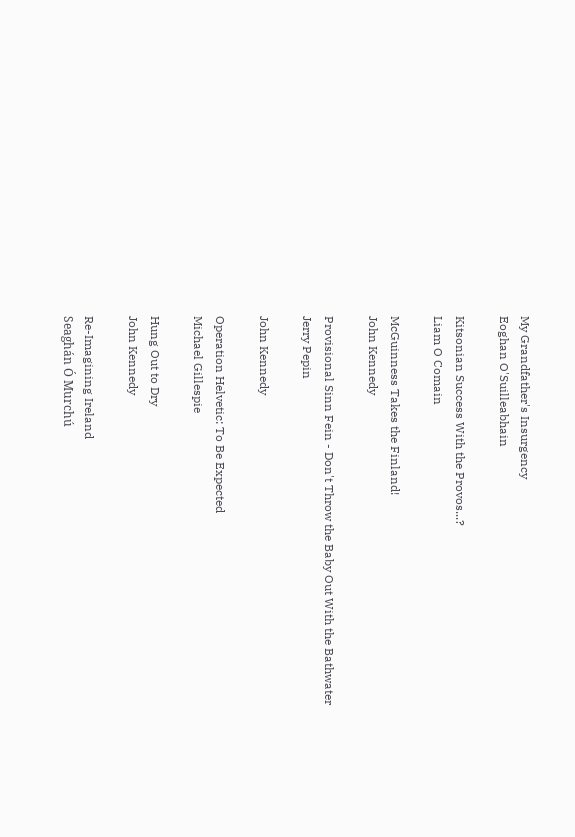My Grandfather's Insurgency
Eoghan O'Suilleabhain

Kitsonian Success With the Provos...?
Liam O Comain

McGuinness Takes the Finland!
John Kennedy

Provisional Sinn Fein - Don't Throw the Baby Out With the Bathwater
Jerry Pepin

John Kennedy

Operation Helvetic: To Be Expected
Michael Gillespie

Hung Out to Dry
John Kennedy

Re-Imagining Ireland
Seaghán Ó Murchú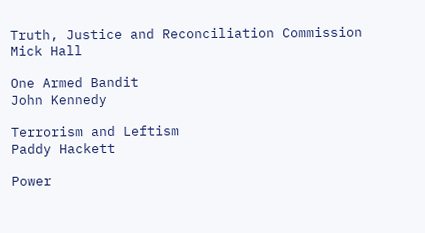Truth, Justice and Reconciliation Commission
Mick Hall

One Armed Bandit
John Kennedy

Terrorism and Leftism
Paddy Hackett

Power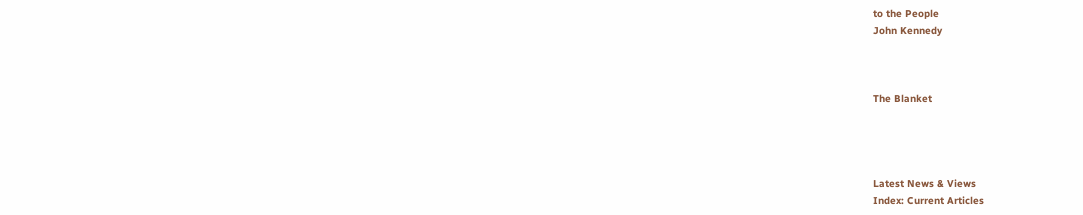to the People
John Kennedy



The Blanket




Latest News & Views
Index: Current Articles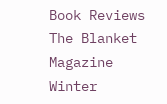Book Reviews
The Blanket Magazine Winter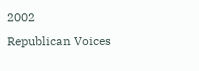2002
Republican Voices